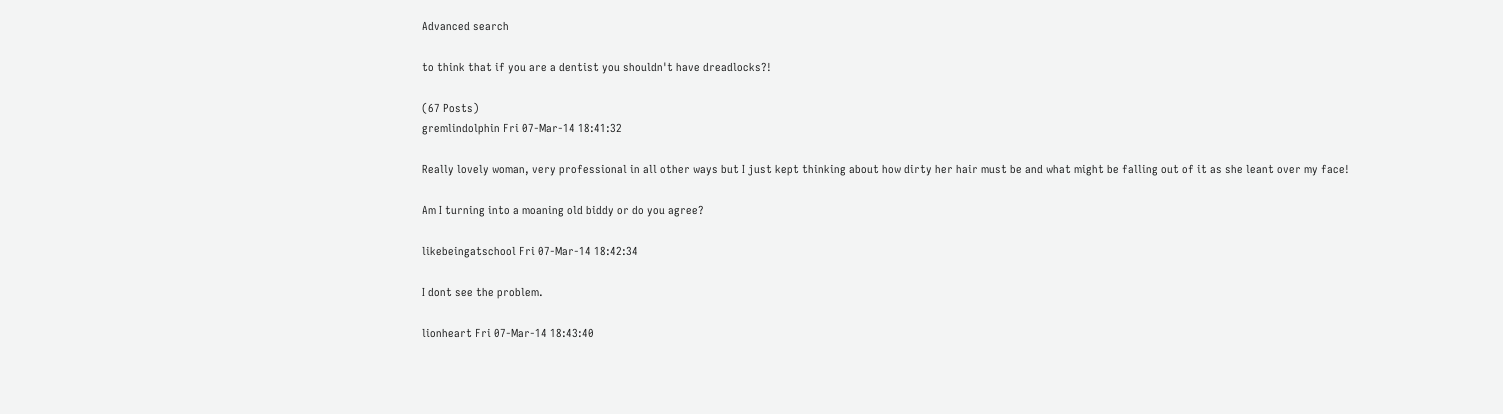Advanced search

to think that if you are a dentist you shouldn't have dreadlocks?!

(67 Posts)
gremlindolphin Fri 07-Mar-14 18:41:32

Really lovely woman, very professional in all other ways but I just kept thinking about how dirty her hair must be and what might be falling out of it as she leant over my face!

Am I turning into a moaning old biddy or do you agree?

likebeingatschool Fri 07-Mar-14 18:42:34

I dont see the problem.

lionheart Fri 07-Mar-14 18:43:40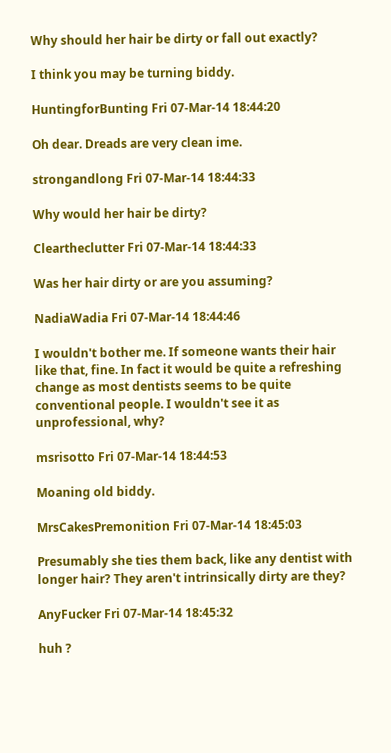Why should her hair be dirty or fall out exactly?

I think you may be turning biddy.

HuntingforBunting Fri 07-Mar-14 18:44:20

Oh dear. Dreads are very clean ime.

strongandlong Fri 07-Mar-14 18:44:33

Why would her hair be dirty?

Cleartheclutter Fri 07-Mar-14 18:44:33

Was her hair dirty or are you assuming?

NadiaWadia Fri 07-Mar-14 18:44:46

I wouldn't bother me. If someone wants their hair like that, fine. In fact it would be quite a refreshing change as most dentists seems to be quite conventional people. I wouldn't see it as unprofessional, why?

msrisotto Fri 07-Mar-14 18:44:53

Moaning old biddy.

MrsCakesPremonition Fri 07-Mar-14 18:45:03

Presumably she ties them back, like any dentist with longer hair? They aren't intrinsically dirty are they?

AnyFucker Fri 07-Mar-14 18:45:32

huh ?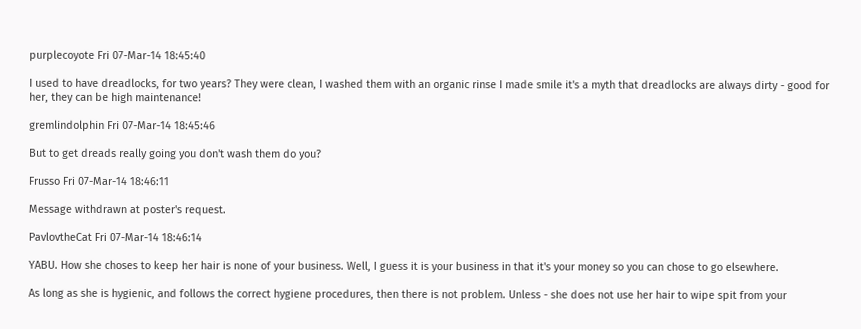purplecoyote Fri 07-Mar-14 18:45:40

I used to have dreadlocks, for two years? They were clean, I washed them with an organic rinse I made smile it's a myth that dreadlocks are always dirty - good for her, they can be high maintenance!

gremlindolphin Fri 07-Mar-14 18:45:46

But to get dreads really going you don't wash them do you?

Frusso Fri 07-Mar-14 18:46:11

Message withdrawn at poster's request.

PavlovtheCat Fri 07-Mar-14 18:46:14

YABU. How she choses to keep her hair is none of your business. Well, I guess it is your business in that it's your money so you can chose to go elsewhere.

As long as she is hygienic, and follows the correct hygiene procedures, then there is not problem. Unless - she does not use her hair to wipe spit from your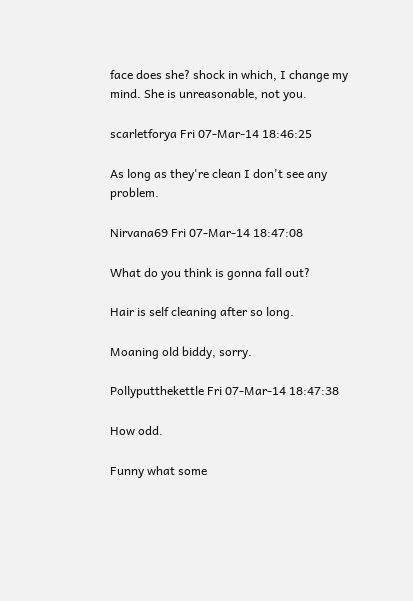face does she? shock in which, I change my mind. She is unreasonable, not you.

scarletforya Fri 07-Mar-14 18:46:25

As long as they're clean I don't see any problem.

Nirvana69 Fri 07-Mar-14 18:47:08

What do you think is gonna fall out?

Hair is self cleaning after so long.

Moaning old biddy, sorry.

Pollyputthekettle Fri 07-Mar-14 18:47:38

How odd.

Funny what some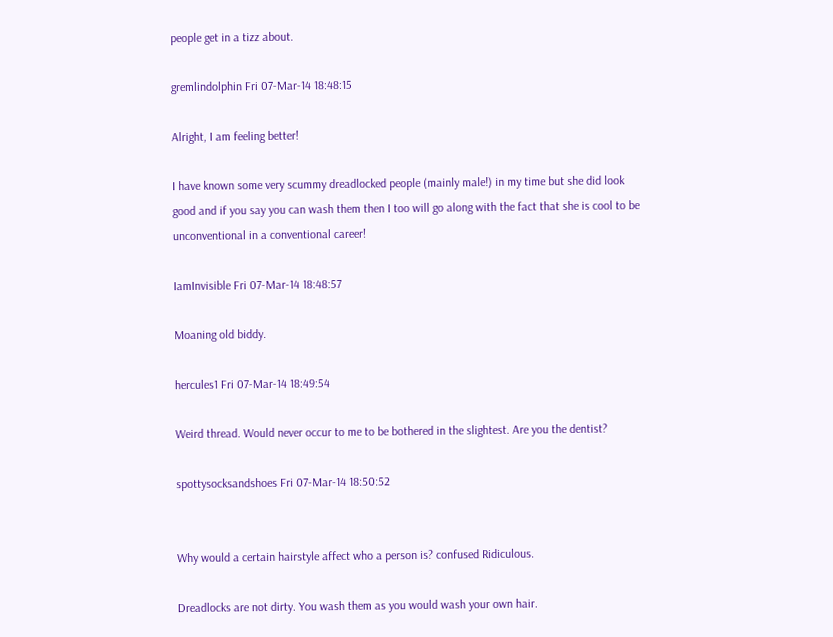people get in a tizz about.

gremlindolphin Fri 07-Mar-14 18:48:15

Alright, I am feeling better!

I have known some very scummy dreadlocked people (mainly male!) in my time but she did look good and if you say you can wash them then I too will go along with the fact that she is cool to be unconventional in a conventional career!

IamInvisible Fri 07-Mar-14 18:48:57

Moaning old biddy.

hercules1 Fri 07-Mar-14 18:49:54

Weird thread. Would never occur to me to be bothered in the slightest. Are you the dentist?

spottysocksandshoes Fri 07-Mar-14 18:50:52


Why would a certain hairstyle affect who a person is? confused Ridiculous.

Dreadlocks are not dirty. You wash them as you would wash your own hair.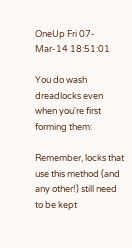OneUp Fri 07-Mar-14 18:51:01

You do wash dreadlocks even when you're first forming them:

Remember, locks that use this method (and any other!) still need to be kept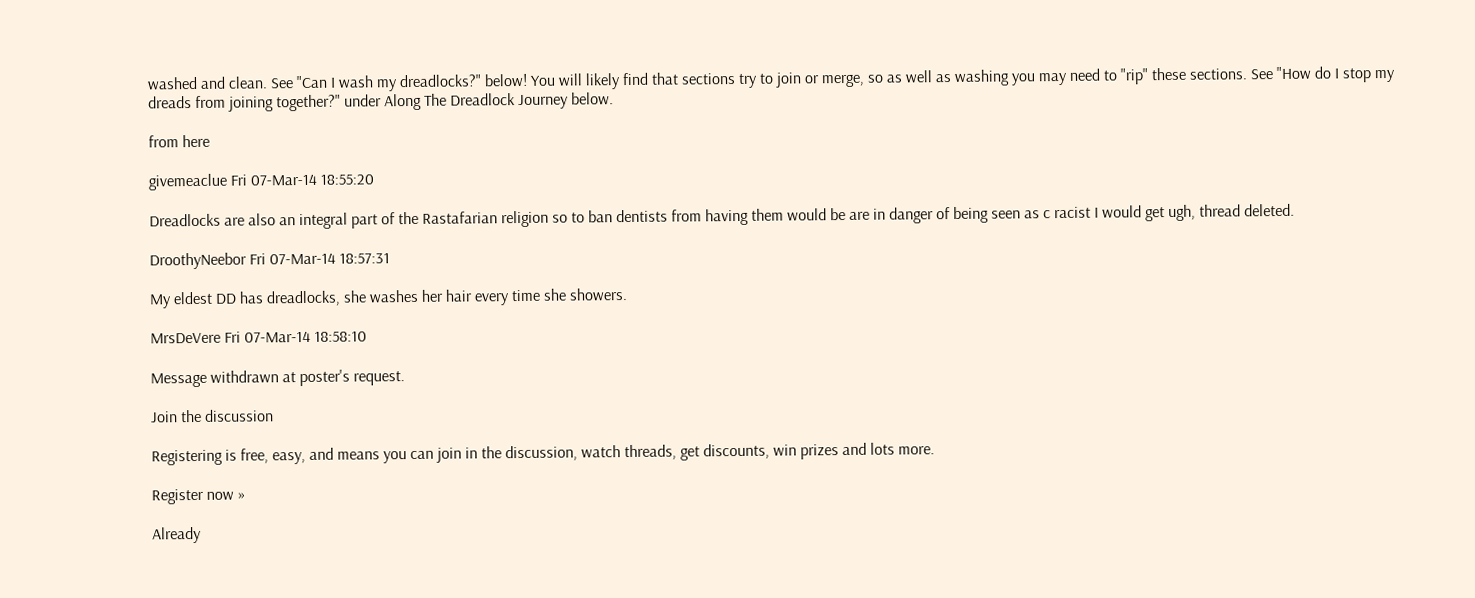washed and clean. See "Can I wash my dreadlocks?" below! You will likely find that sections try to join or merge, so as well as washing you may need to "rip" these sections. See "How do I stop my dreads from joining together?" under Along The Dreadlock Journey below.

from here

givemeaclue Fri 07-Mar-14 18:55:20

Dreadlocks are also an integral part of the Rastafarian religion so to ban dentists from having them would be are in danger of being seen as c racist I would get ugh, thread deleted.

DroothyNeebor Fri 07-Mar-14 18:57:31

My eldest DD has dreadlocks, she washes her hair every time she showers.

MrsDeVere Fri 07-Mar-14 18:58:10

Message withdrawn at poster's request.

Join the discussion

Registering is free, easy, and means you can join in the discussion, watch threads, get discounts, win prizes and lots more.

Register now »

Already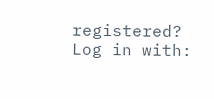registered? Log in with: